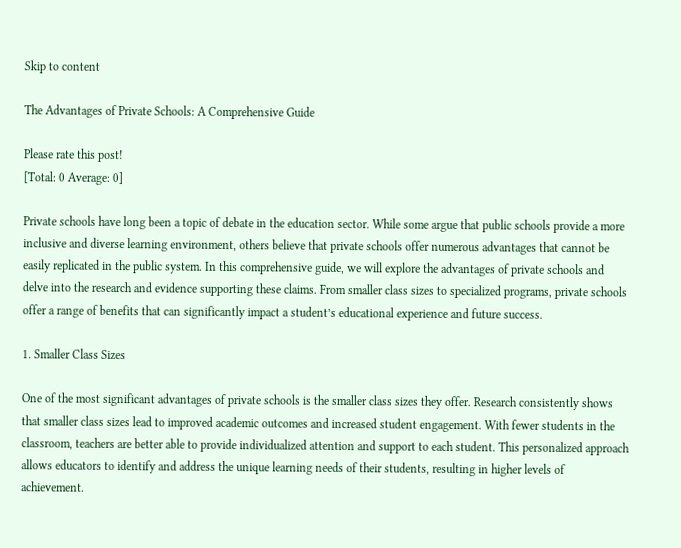Skip to content

The Advantages of Private Schools: A Comprehensive Guide

Please rate this post!
[Total: 0 Average: 0]

Private schools have long been a topic of debate in the education sector. While some argue that public schools provide a more inclusive and diverse learning environment, others believe that private schools offer numerous advantages that cannot be easily replicated in the public system. In this comprehensive guide, we will explore the advantages of private schools and delve into the research and evidence supporting these claims. From smaller class sizes to specialized programs, private schools offer a range of benefits that can significantly impact a student’s educational experience and future success.

1. Smaller Class Sizes

One of the most significant advantages of private schools is the smaller class sizes they offer. Research consistently shows that smaller class sizes lead to improved academic outcomes and increased student engagement. With fewer students in the classroom, teachers are better able to provide individualized attention and support to each student. This personalized approach allows educators to identify and address the unique learning needs of their students, resulting in higher levels of achievement.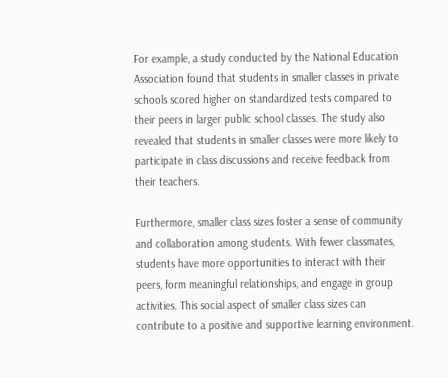For example, a study conducted by the National Education Association found that students in smaller classes in private schools scored higher on standardized tests compared to their peers in larger public school classes. The study also revealed that students in smaller classes were more likely to participate in class discussions and receive feedback from their teachers.

Furthermore, smaller class sizes foster a sense of community and collaboration among students. With fewer classmates, students have more opportunities to interact with their peers, form meaningful relationships, and engage in group activities. This social aspect of smaller class sizes can contribute to a positive and supportive learning environment.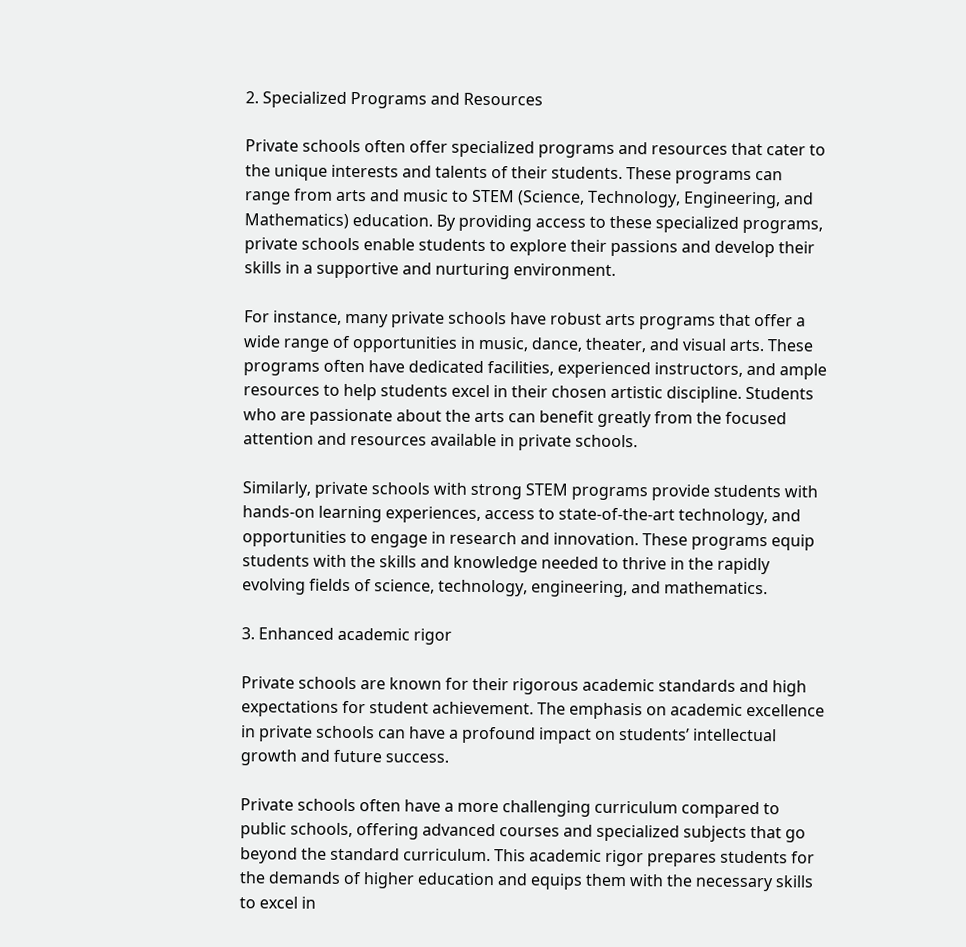2. Specialized Programs and Resources

Private schools often offer specialized programs and resources that cater to the unique interests and talents of their students. These programs can range from arts and music to STEM (Science, Technology, Engineering, and Mathematics) education. By providing access to these specialized programs, private schools enable students to explore their passions and develop their skills in a supportive and nurturing environment.

For instance, many private schools have robust arts programs that offer a wide range of opportunities in music, dance, theater, and visual arts. These programs often have dedicated facilities, experienced instructors, and ample resources to help students excel in their chosen artistic discipline. Students who are passionate about the arts can benefit greatly from the focused attention and resources available in private schools.

Similarly, private schools with strong STEM programs provide students with hands-on learning experiences, access to state-of-the-art technology, and opportunities to engage in research and innovation. These programs equip students with the skills and knowledge needed to thrive in the rapidly evolving fields of science, technology, engineering, and mathematics.

3. Enhanced academic rigor

Private schools are known for their rigorous academic standards and high expectations for student achievement. The emphasis on academic excellence in private schools can have a profound impact on students’ intellectual growth and future success.

Private schools often have a more challenging curriculum compared to public schools, offering advanced courses and specialized subjects that go beyond the standard curriculum. This academic rigor prepares students for the demands of higher education and equips them with the necessary skills to excel in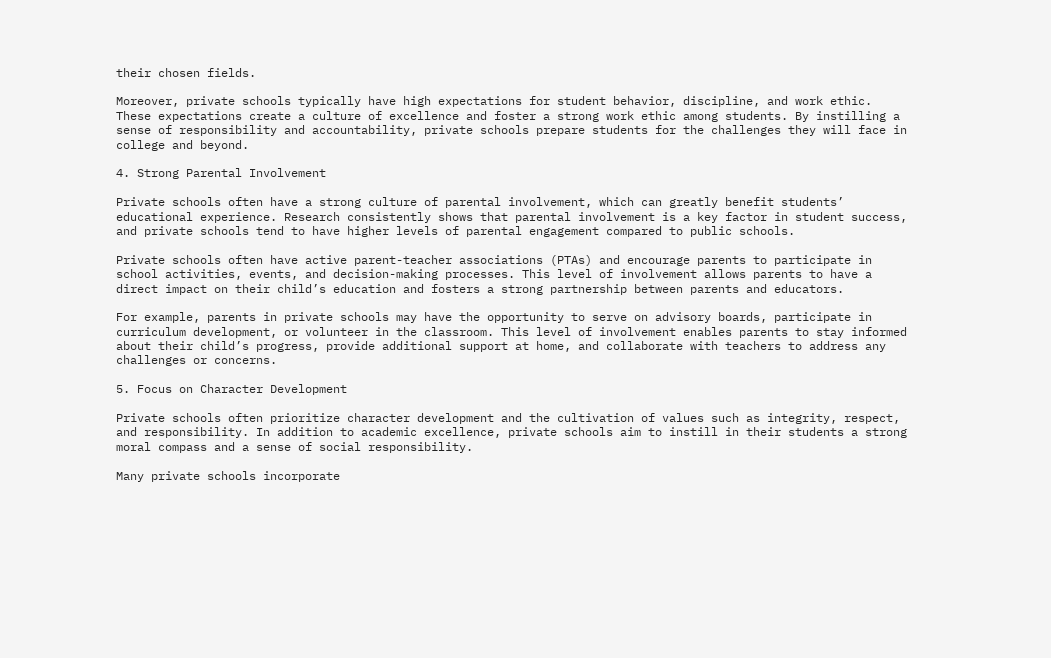their chosen fields.

Moreover, private schools typically have high expectations for student behavior, discipline, and work ethic. These expectations create a culture of excellence and foster a strong work ethic among students. By instilling a sense of responsibility and accountability, private schools prepare students for the challenges they will face in college and beyond.

4. Strong Parental Involvement

Private schools often have a strong culture of parental involvement, which can greatly benefit students’ educational experience. Research consistently shows that parental involvement is a key factor in student success, and private schools tend to have higher levels of parental engagement compared to public schools.

Private schools often have active parent-teacher associations (PTAs) and encourage parents to participate in school activities, events, and decision-making processes. This level of involvement allows parents to have a direct impact on their child’s education and fosters a strong partnership between parents and educators.

For example, parents in private schools may have the opportunity to serve on advisory boards, participate in curriculum development, or volunteer in the classroom. This level of involvement enables parents to stay informed about their child’s progress, provide additional support at home, and collaborate with teachers to address any challenges or concerns.

5. Focus on Character Development

Private schools often prioritize character development and the cultivation of values such as integrity, respect, and responsibility. In addition to academic excellence, private schools aim to instill in their students a strong moral compass and a sense of social responsibility.

Many private schools incorporate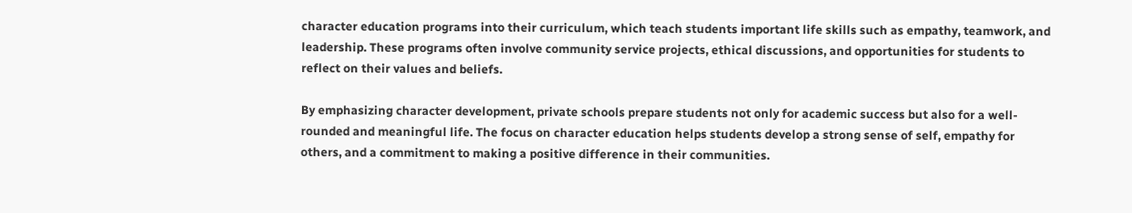character education programs into their curriculum, which teach students important life skills such as empathy, teamwork, and leadership. These programs often involve community service projects, ethical discussions, and opportunities for students to reflect on their values and beliefs.

By emphasizing character development, private schools prepare students not only for academic success but also for a well-rounded and meaningful life. The focus on character education helps students develop a strong sense of self, empathy for others, and a commitment to making a positive difference in their communities.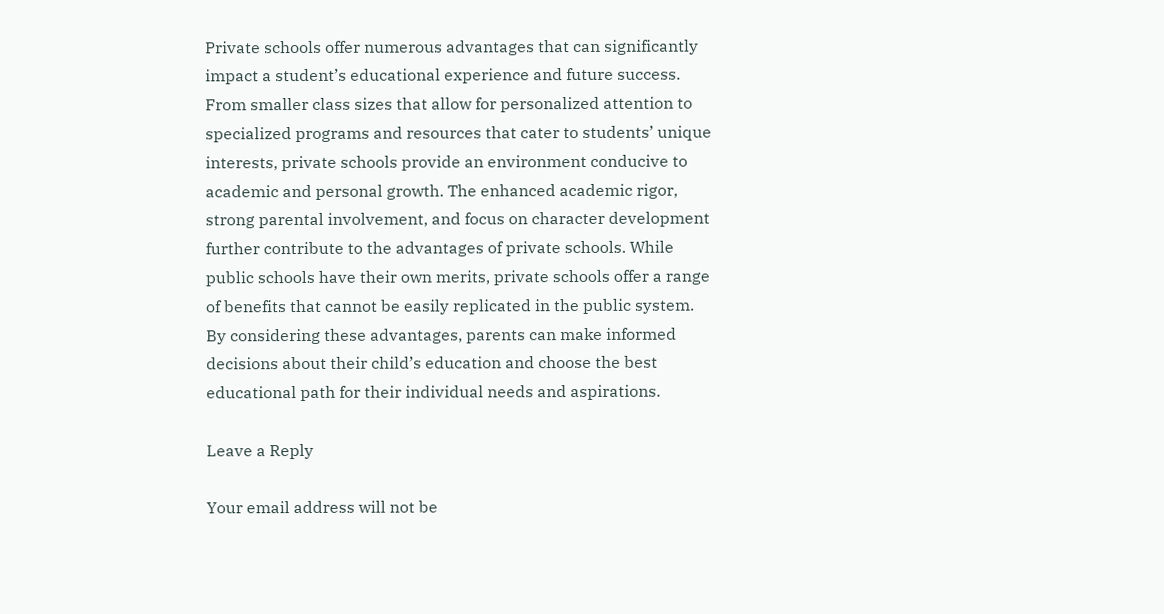Private schools offer numerous advantages that can significantly impact a student’s educational experience and future success. From smaller class sizes that allow for personalized attention to specialized programs and resources that cater to students’ unique interests, private schools provide an environment conducive to academic and personal growth. The enhanced academic rigor, strong parental involvement, and focus on character development further contribute to the advantages of private schools. While public schools have their own merits, private schools offer a range of benefits that cannot be easily replicated in the public system. By considering these advantages, parents can make informed decisions about their child’s education and choose the best educational path for their individual needs and aspirations.

Leave a Reply

Your email address will not be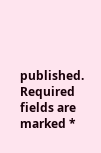published. Required fields are marked *